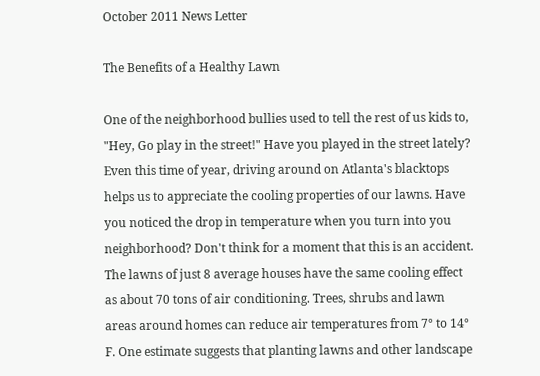October 2011 News Letter

The Benefits of a Healthy Lawn

One of the neighborhood bullies used to tell the rest of us kids to, "Hey, Go play in the street!" Have you played in the street lately? Even this time of year, driving around on Atlanta's blacktops helps us to appreciate the cooling properties of our lawns. Have you noticed the drop in temperature when you turn into you neighborhood? Don't think for a moment that this is an accident. The lawns of just 8 average houses have the same cooling effect as about 70 tons of air conditioning. Trees, shrubs and lawn areas around homes can reduce air temperatures from 7° to 14° F. One estimate suggests that planting lawns and other landscape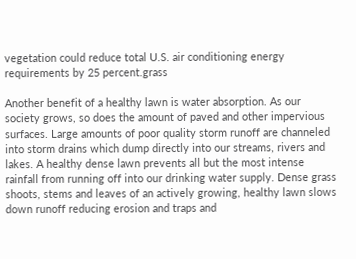vegetation could reduce total U.S. air conditioning energy requirements by 25 percent.grass

Another benefit of a healthy lawn is water absorption. As our society grows, so does the amount of paved and other impervious surfaces. Large amounts of poor quality storm runoff are channeled into storm drains which dump directly into our streams, rivers and lakes. A healthy dense lawn prevents all but the most intense rainfall from running off into our drinking water supply. Dense grass shoots, stems and leaves of an actively growing, healthy lawn slows down runoff reducing erosion and traps and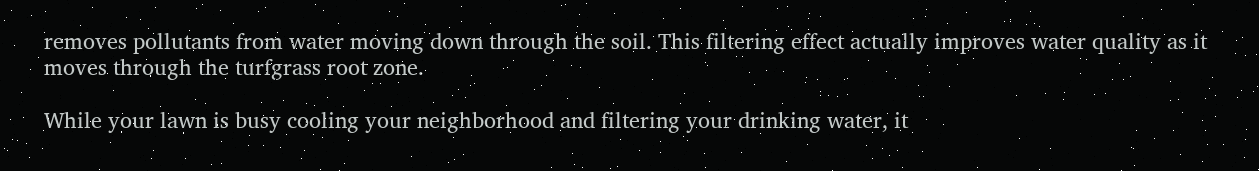removes pollutants from water moving down through the soil. This filtering effect actually improves water quality as it moves through the turfgrass root zone.

While your lawn is busy cooling your neighborhood and filtering your drinking water, it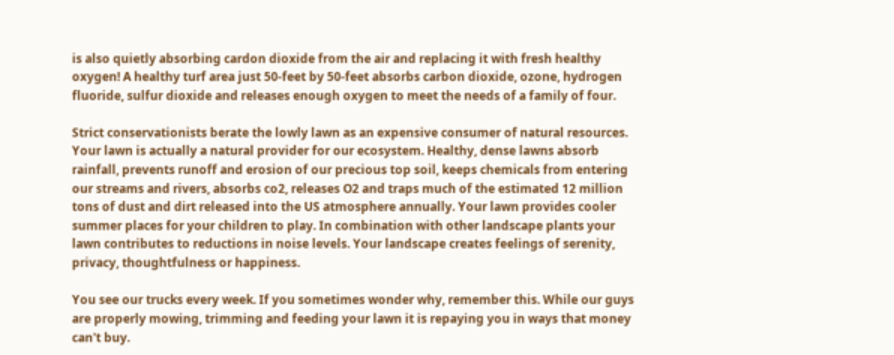is also quietly absorbing cardon dioxide from the air and replacing it with fresh healthy oxygen! A healthy turf area just 50-feet by 50-feet absorbs carbon dioxide, ozone, hydrogen fluoride, sulfur dioxide and releases enough oxygen to meet the needs of a family of four.

Strict conservationists berate the lowly lawn as an expensive consumer of natural resources. Your lawn is actually a natural provider for our ecosystem. Healthy, dense lawns absorb rainfall, prevents runoff and erosion of our precious top soil, keeps chemicals from entering our streams and rivers, absorbs co2, releases O2 and traps much of the estimated 12 million tons of dust and dirt released into the US atmosphere annually. Your lawn provides cooler summer places for your children to play. In combination with other landscape plants your lawn contributes to reductions in noise levels. Your landscape creates feelings of serenity, privacy, thoughtfulness or happiness.

You see our trucks every week. If you sometimes wonder why, remember this. While our guys are properly mowing, trimming and feeding your lawn it is repaying you in ways that money can't buy.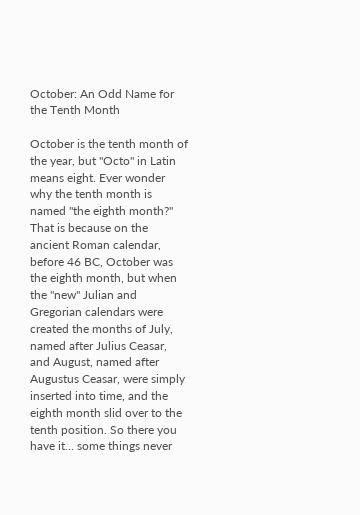October: An Odd Name for the Tenth Month

October is the tenth month of the year, but "Octo" in Latin means eight. Ever wonder why the tenth month is named "the eighth month?" That is because on the ancient Roman calendar, before 46 BC, October was the eighth month, but when the "new" Julian and Gregorian calendars were created the months of July, named after Julius Ceasar, and August, named after Augustus Ceasar, were simply inserted into time, and the eighth month slid over to the tenth position. So there you have it… some things never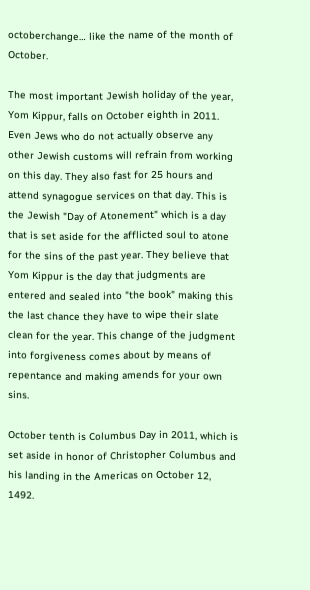octoberchange… like the name of the month of October.

The most important Jewish holiday of the year, Yom Kippur, falls on October eighth in 2011. Even Jews who do not actually observe any other Jewish customs will refrain from working on this day. They also fast for 25 hours and attend synagogue services on that day. This is the Jewish "Day of Atonement" which is a day that is set aside for the afflicted soul to atone for the sins of the past year. They believe that Yom Kippur is the day that judgments are entered and sealed into "the book" making this the last chance they have to wipe their slate clean for the year. This change of the judgment into forgiveness comes about by means of repentance and making amends for your own sins.

October tenth is Columbus Day in 2011, which is set aside in honor of Christopher Columbus and his landing in the Americas on October 12, 1492.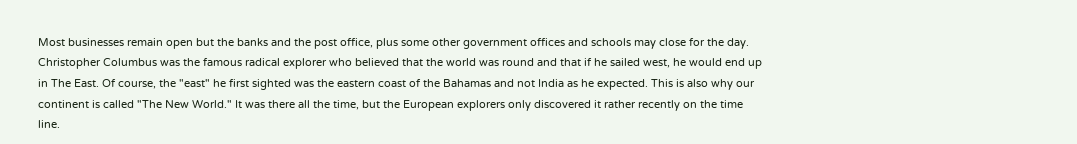Most businesses remain open but the banks and the post office, plus some other government offices and schools may close for the day. Christopher Columbus was the famous radical explorer who believed that the world was round and that if he sailed west, he would end up in The East. Of course, the "east" he first sighted was the eastern coast of the Bahamas and not India as he expected. This is also why our continent is called "The New World." It was there all the time, but the European explorers only discovered it rather recently on the time line.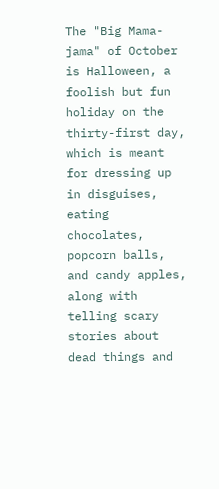The "Big Mama-jama" of October is Halloween, a foolish but fun holiday on the thirty-first day, which is meant for dressing up in disguises, eating chocolates, popcorn balls, and candy apples, along with telling scary stories about dead things and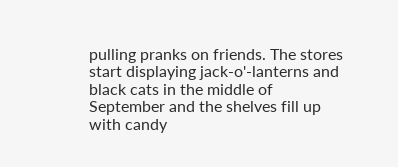pulling pranks on friends. The stores start displaying jack-o'-lanterns and black cats in the middle of September and the shelves fill up with candy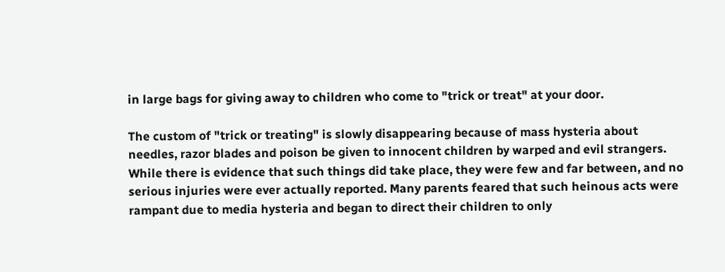in large bags for giving away to children who come to "trick or treat" at your door.

The custom of "trick or treating" is slowly disappearing because of mass hysteria about needles, razor blades and poison be given to innocent children by warped and evil strangers. While there is evidence that such things did take place, they were few and far between, and no serious injuries were ever actually reported. Many parents feared that such heinous acts were rampant due to media hysteria and began to direct their children to only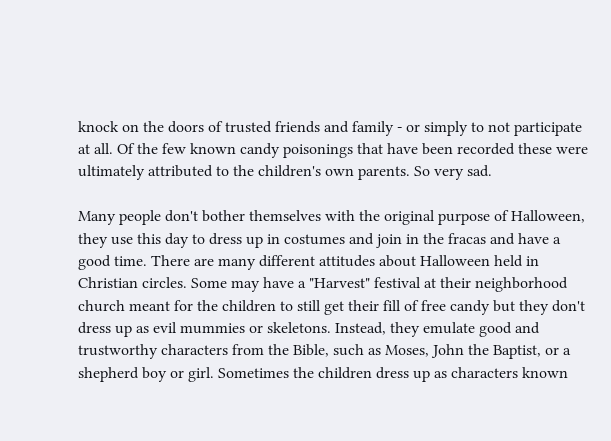knock on the doors of trusted friends and family - or simply to not participate at all. Of the few known candy poisonings that have been recorded these were ultimately attributed to the children's own parents. So very sad.

Many people don't bother themselves with the original purpose of Halloween, they use this day to dress up in costumes and join in the fracas and have a good time. There are many different attitudes about Halloween held in Christian circles. Some may have a "Harvest" festival at their neighborhood church meant for the children to still get their fill of free candy but they don't dress up as evil mummies or skeletons. Instead, they emulate good and trustworthy characters from the Bible, such as Moses, John the Baptist, or a shepherd boy or girl. Sometimes the children dress up as characters known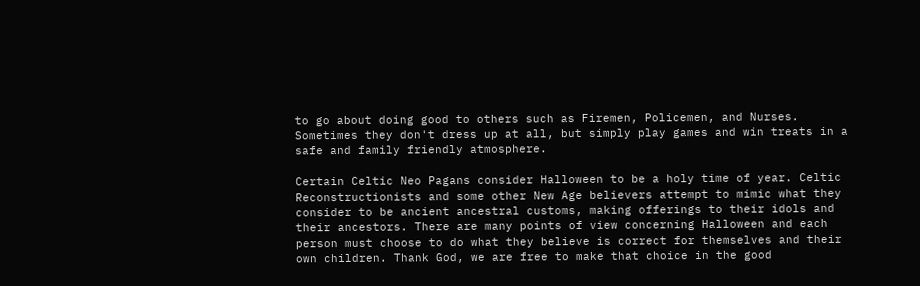to go about doing good to others such as Firemen, Policemen, and Nurses. Sometimes they don't dress up at all, but simply play games and win treats in a safe and family friendly atmosphere.

Certain Celtic Neo Pagans consider Halloween to be a holy time of year. Celtic Reconstructionists and some other New Age believers attempt to mimic what they consider to be ancient ancestral customs, making offerings to their idols and their ancestors. There are many points of view concerning Halloween and each person must choose to do what they believe is correct for themselves and their own children. Thank God, we are free to make that choice in the good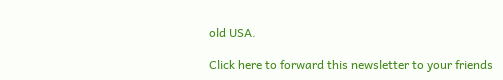old USA.

Click here to forward this newsletter to your friends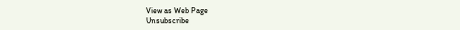View as Web Page
Unsubscribe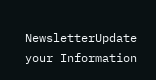NewsletterUpdate your Information